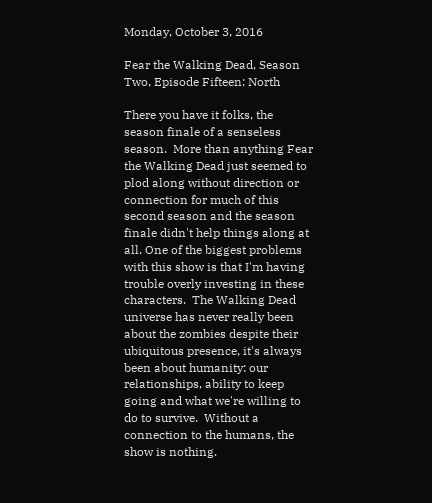Monday, October 3, 2016

Fear the Walking Dead, Season Two, Episode Fifteen: North

There you have it folks, the season finale of a senseless season.  More than anything Fear the Walking Dead just seemed to plod along without direction or connection for much of this second season and the season finale didn't help things along at all. One of the biggest problems with this show is that I'm having trouble overly investing in these characters.  The Walking Dead universe has never really been about the zombies despite their ubiquitous presence, it's always been about humanity: our relationships, ability to keep going and what we're willing to do to survive.  Without a connection to the humans, the show is nothing.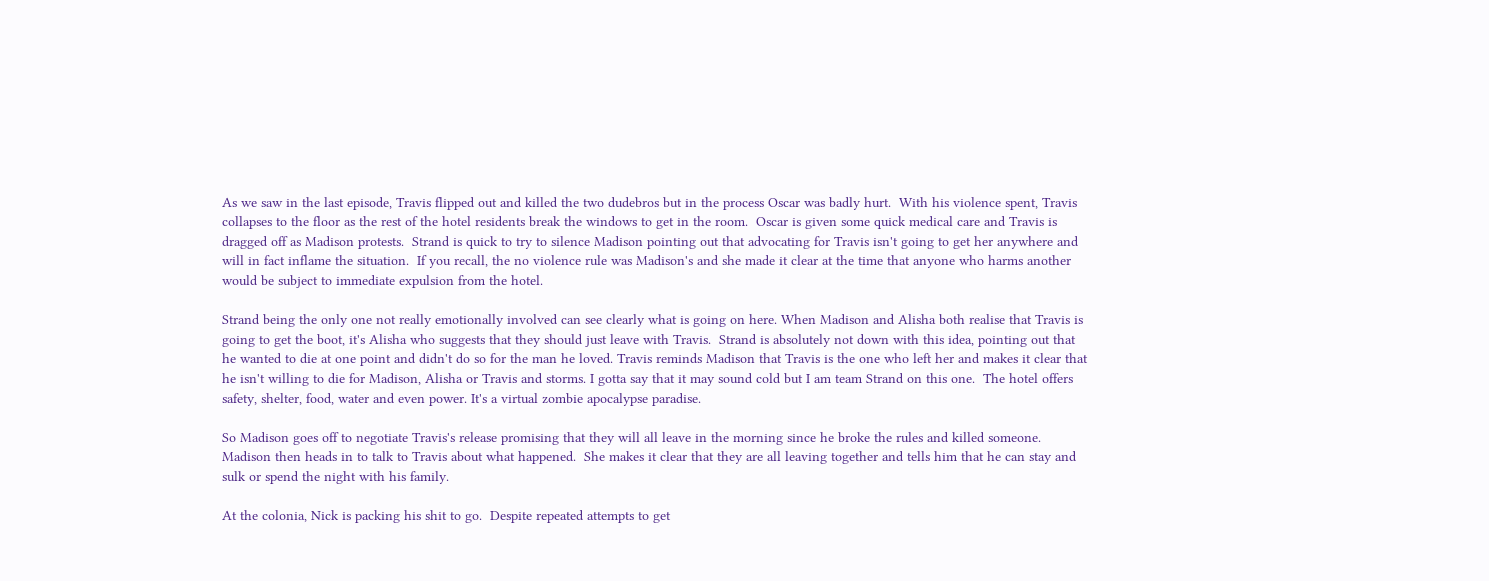As we saw in the last episode, Travis flipped out and killed the two dudebros but in the process Oscar was badly hurt.  With his violence spent, Travis collapses to the floor as the rest of the hotel residents break the windows to get in the room.  Oscar is given some quick medical care and Travis is dragged off as Madison protests.  Strand is quick to try to silence Madison pointing out that advocating for Travis isn't going to get her anywhere and will in fact inflame the situation.  If you recall, the no violence rule was Madison's and she made it clear at the time that anyone who harms another would be subject to immediate expulsion from the hotel.

Strand being the only one not really emotionally involved can see clearly what is going on here. When Madison and Alisha both realise that Travis is going to get the boot, it's Alisha who suggests that they should just leave with Travis.  Strand is absolutely not down with this idea, pointing out that he wanted to die at one point and didn't do so for the man he loved. Travis reminds Madison that Travis is the one who left her and makes it clear that he isn't willing to die for Madison, Alisha or Travis and storms. I gotta say that it may sound cold but I am team Strand on this one.  The hotel offers safety, shelter, food, water and even power. It's a virtual zombie apocalypse paradise.

So Madison goes off to negotiate Travis's release promising that they will all leave in the morning since he broke the rules and killed someone.  Madison then heads in to talk to Travis about what happened.  She makes it clear that they are all leaving together and tells him that he can stay and sulk or spend the night with his family.

At the colonia, Nick is packing his shit to go.  Despite repeated attempts to get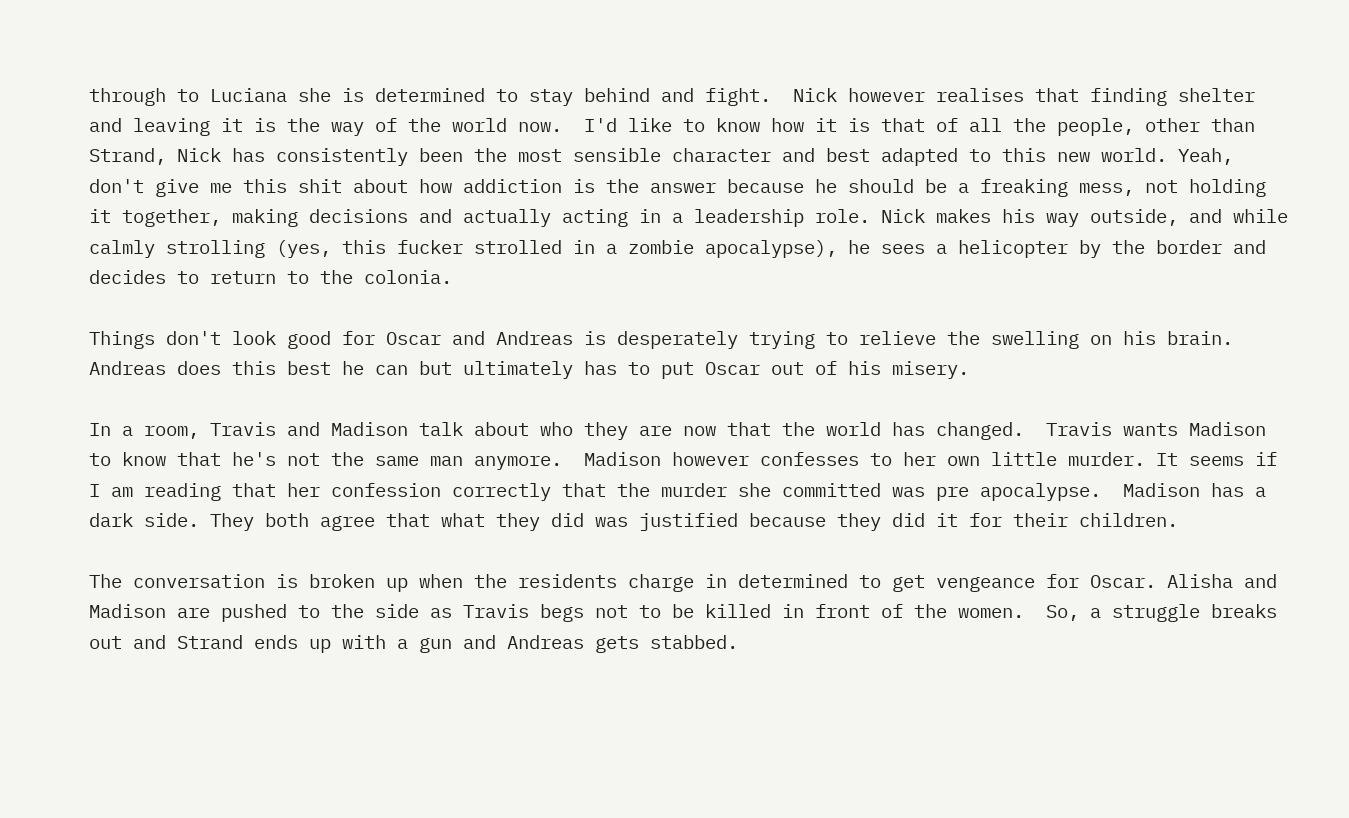through to Luciana she is determined to stay behind and fight.  Nick however realises that finding shelter and leaving it is the way of the world now.  I'd like to know how it is that of all the people, other than Strand, Nick has consistently been the most sensible character and best adapted to this new world. Yeah, don't give me this shit about how addiction is the answer because he should be a freaking mess, not holding it together, making decisions and actually acting in a leadership role. Nick makes his way outside, and while calmly strolling (yes, this fucker strolled in a zombie apocalypse), he sees a helicopter by the border and decides to return to the colonia.

Things don't look good for Oscar and Andreas is desperately trying to relieve the swelling on his brain.  Andreas does this best he can but ultimately has to put Oscar out of his misery.

In a room, Travis and Madison talk about who they are now that the world has changed.  Travis wants Madison to know that he's not the same man anymore.  Madison however confesses to her own little murder. It seems if I am reading that her confession correctly that the murder she committed was pre apocalypse.  Madison has a dark side. They both agree that what they did was justified because they did it for their children.

The conversation is broken up when the residents charge in determined to get vengeance for Oscar. Alisha and Madison are pushed to the side as Travis begs not to be killed in front of the women.  So, a struggle breaks out and Strand ends up with a gun and Andreas gets stabbed.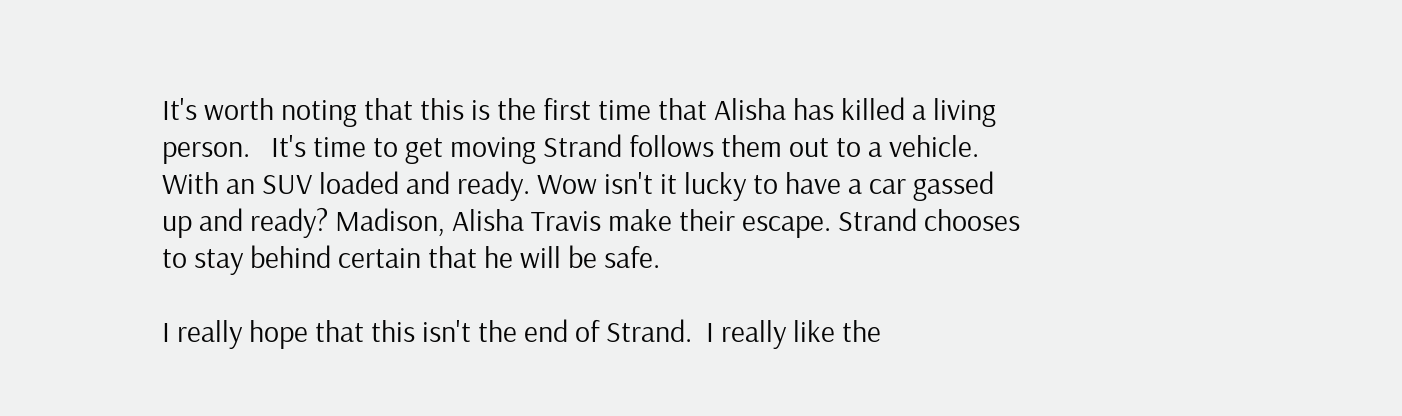It's worth noting that this is the first time that Alisha has killed a living person.   It's time to get moving Strand follows them out to a vehicle.  With an SUV loaded and ready. Wow isn't it lucky to have a car gassed up and ready? Madison, Alisha Travis make their escape. Strand chooses to stay behind certain that he will be safe.

I really hope that this isn't the end of Strand.  I really like the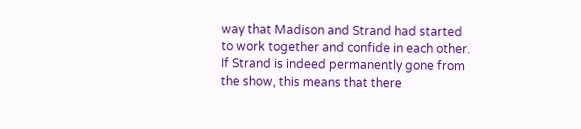way that Madison and Strand had started to work together and confide in each other.  If Strand is indeed permanently gone from the show, this means that there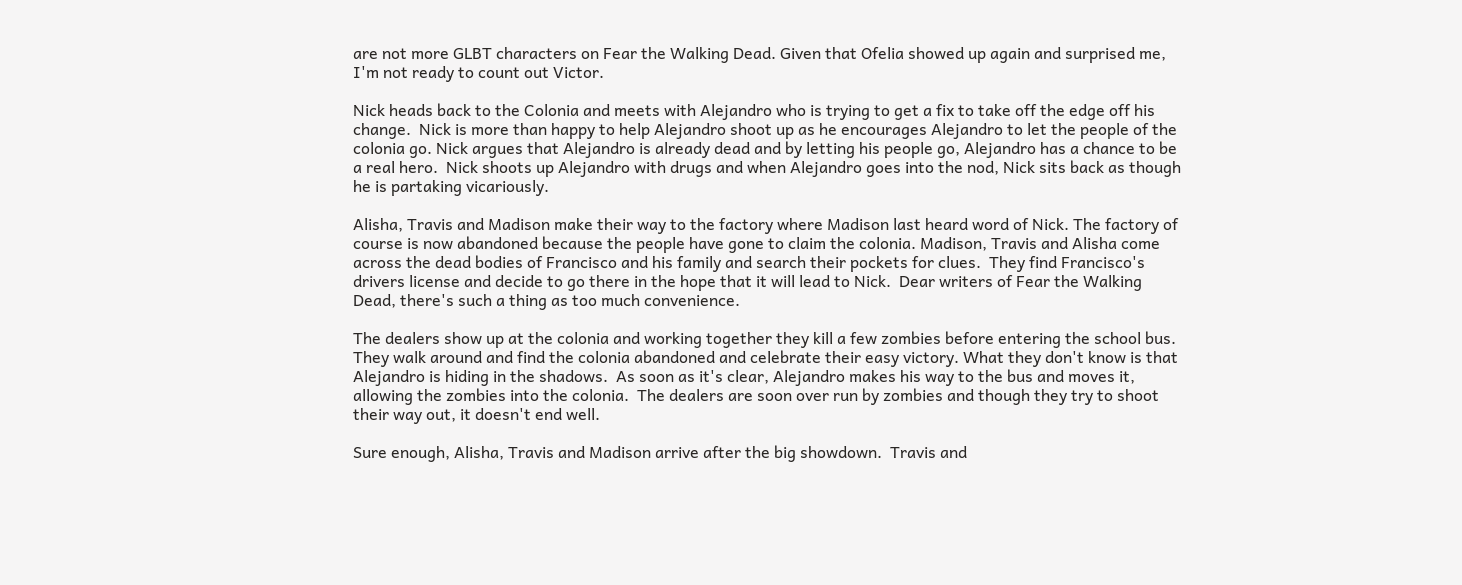are not more GLBT characters on Fear the Walking Dead. Given that Ofelia showed up again and surprised me, I'm not ready to count out Victor.

Nick heads back to the Colonia and meets with Alejandro who is trying to get a fix to take off the edge off his change.  Nick is more than happy to help Alejandro shoot up as he encourages Alejandro to let the people of the colonia go. Nick argues that Alejandro is already dead and by letting his people go, Alejandro has a chance to be a real hero.  Nick shoots up Alejandro with drugs and when Alejandro goes into the nod, Nick sits back as though he is partaking vicariously.

Alisha, Travis and Madison make their way to the factory where Madison last heard word of Nick. The factory of course is now abandoned because the people have gone to claim the colonia. Madison, Travis and Alisha come across the dead bodies of Francisco and his family and search their pockets for clues.  They find Francisco's drivers license and decide to go there in the hope that it will lead to Nick.  Dear writers of Fear the Walking Dead, there's such a thing as too much convenience.

The dealers show up at the colonia and working together they kill a few zombies before entering the school bus.  They walk around and find the colonia abandoned and celebrate their easy victory. What they don't know is that Alejandro is hiding in the shadows.  As soon as it's clear, Alejandro makes his way to the bus and moves it, allowing the zombies into the colonia.  The dealers are soon over run by zombies and though they try to shoot their way out, it doesn't end well.

Sure enough, Alisha, Travis and Madison arrive after the big showdown.  Travis and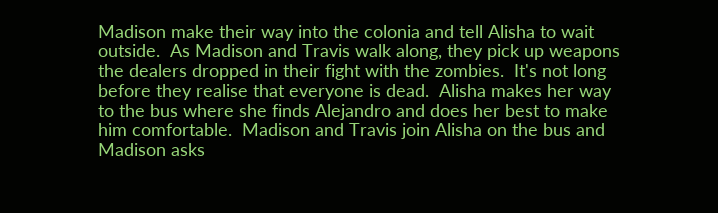Madison make their way into the colonia and tell Alisha to wait outside.  As Madison and Travis walk along, they pick up weapons the dealers dropped in their fight with the zombies.  It's not long before they realise that everyone is dead.  Alisha makes her way to the bus where she finds Alejandro and does her best to make him comfortable.  Madison and Travis join Alisha on the bus and Madison asks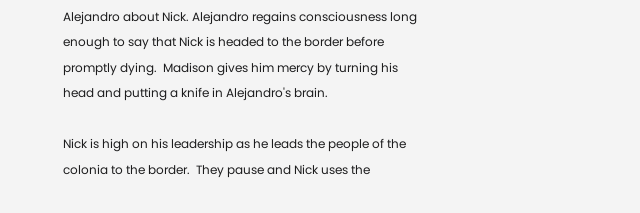Alejandro about Nick. Alejandro regains consciousness long enough to say that Nick is headed to the border before promptly dying.  Madison gives him mercy by turning his head and putting a knife in Alejandro's brain.

Nick is high on his leadership as he leads the people of the colonia to the border.  They pause and Nick uses the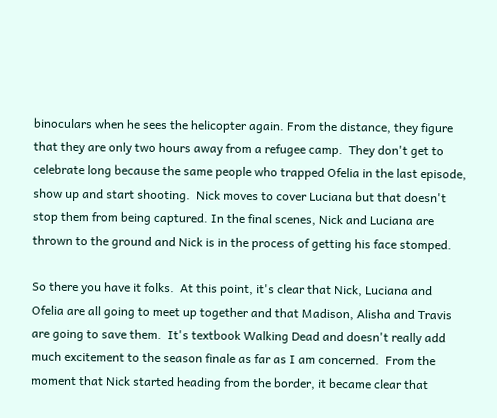binoculars when he sees the helicopter again. From the distance, they figure that they are only two hours away from a refugee camp.  They don't get to celebrate long because the same people who trapped Ofelia in the last episode, show up and start shooting.  Nick moves to cover Luciana but that doesn't stop them from being captured. In the final scenes, Nick and Luciana are thrown to the ground and Nick is in the process of getting his face stomped.

So there you have it folks.  At this point, it's clear that Nick, Luciana and Ofelia are all going to meet up together and that Madison, Alisha and Travis are going to save them.  It's textbook Walking Dead and doesn't really add much excitement to the season finale as far as I am concerned.  From the moment that Nick started heading from the border, it became clear that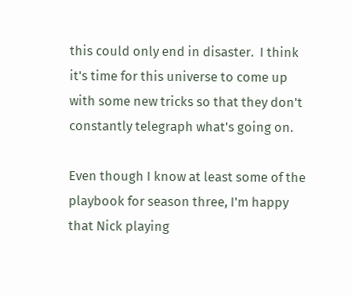this could only end in disaster.  I think it's time for this universe to come up with some new tricks so that they don't constantly telegraph what's going on.

Even though I know at least some of the playbook for season three, I'm happy that Nick playing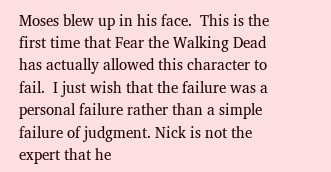Moses blew up in his face.  This is the first time that Fear the Walking Dead has actually allowed this character to fail.  I just wish that the failure was a personal failure rather than a simple failure of judgment. Nick is not the expert that he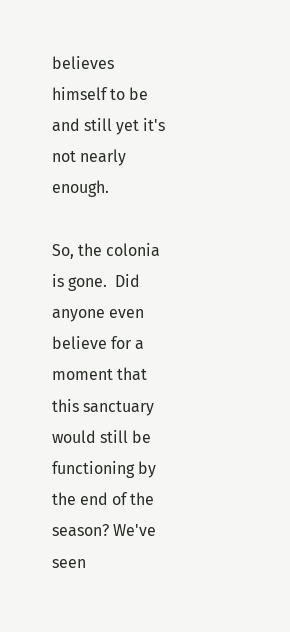believes himself to be and still yet it's not nearly enough.

So, the colonia is gone.  Did anyone even believe for a moment that this sanctuary would still be functioning by the end of the season? We've seen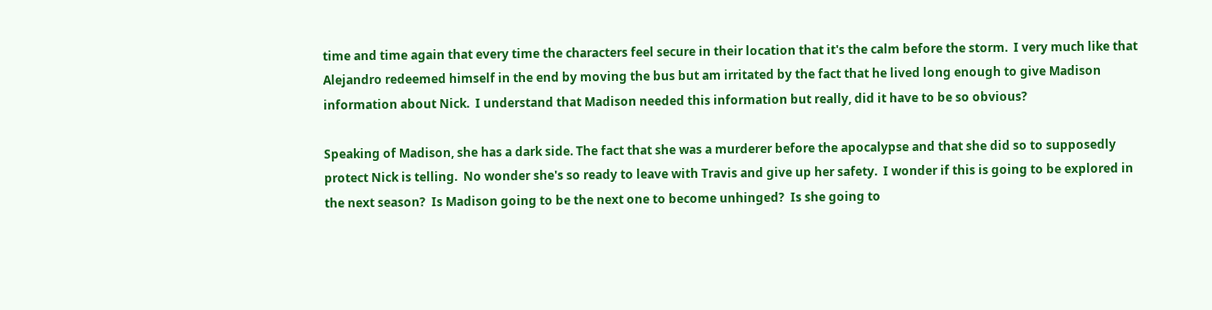time and time again that every time the characters feel secure in their location that it's the calm before the storm.  I very much like that Alejandro redeemed himself in the end by moving the bus but am irritated by the fact that he lived long enough to give Madison information about Nick.  I understand that Madison needed this information but really, did it have to be so obvious?

Speaking of Madison, she has a dark side. The fact that she was a murderer before the apocalypse and that she did so to supposedly protect Nick is telling.  No wonder she's so ready to leave with Travis and give up her safety.  I wonder if this is going to be explored in the next season?  Is Madison going to be the next one to become unhinged?  Is she going to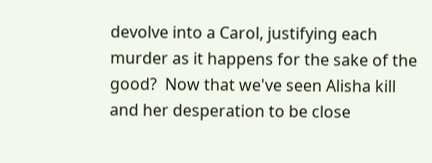devolve into a Carol, justifying each murder as it happens for the sake of the good?  Now that we've seen Alisha kill and her desperation to be close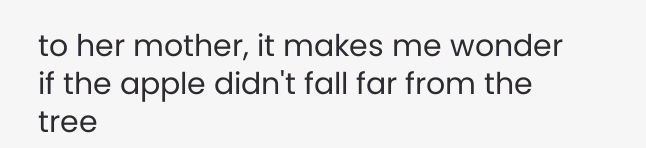to her mother, it makes me wonder if the apple didn't fall far from the tree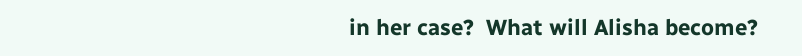in her case?  What will Alisha become?